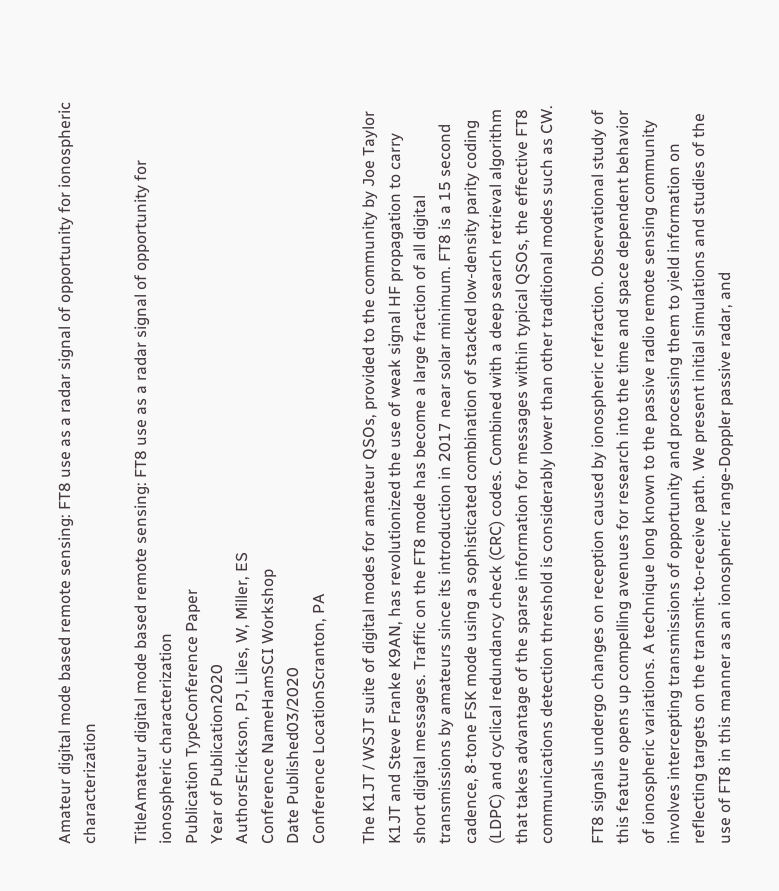Amateur digital mode based remote sensing: FT8 use as a radar signal of opportunity for ionospheric characterization

TitleAmateur digital mode based remote sensing: FT8 use as a radar signal of opportunity for ionospheric characterization
Publication TypeConference Paper
Year of Publication2020
AuthorsErickson, PJ, Liles, W, Miller, ES
Conference NameHamSCI Workshop
Date Published03/2020
Conference LocationScranton, PA

The K1JT / WSJT suite of digital modes for amateur QSOs, provided to the community by Joe Taylor K1JT and Steve Franke K9AN, has revolutionized the use of weak signal HF propagation to carry short digital messages. Traffic on the FT8 mode has become a large fraction of all digital transmissions by amateurs since its introduction in 2017 near solar minimum. FT8 is a 15 second cadence, 8‐tone FSK mode using a sophisticated combination of stacked low‐density parity coding (LDPC) and cyclical redundancy check (CRC) codes. Combined with a deep search retrieval algorithm that takes advantage of the sparse information for messages within typical QSOs, the effective FT8 communications detection threshold is considerably lower than other traditional modes such as CW.

FT8 signals undergo changes on reception caused by ionospheric refraction. Observational study of this feature opens up compelling avenues for research into the time and space dependent behavior of ionospheric variations. A technique long known to the passive radio remote sensing community involves intercepting transmissions of opportunity and processing them to yield information on reflecting targets on the transmit‐to‐receive path. We present initial simulations and studies of the use of FT8 in this manner as an ionospheric range‐Doppler passive radar, and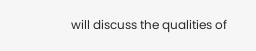will discuss the qualities of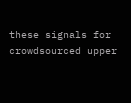these signals for crowdsourced upper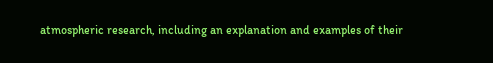atmospheric research, including an explanation and examples of their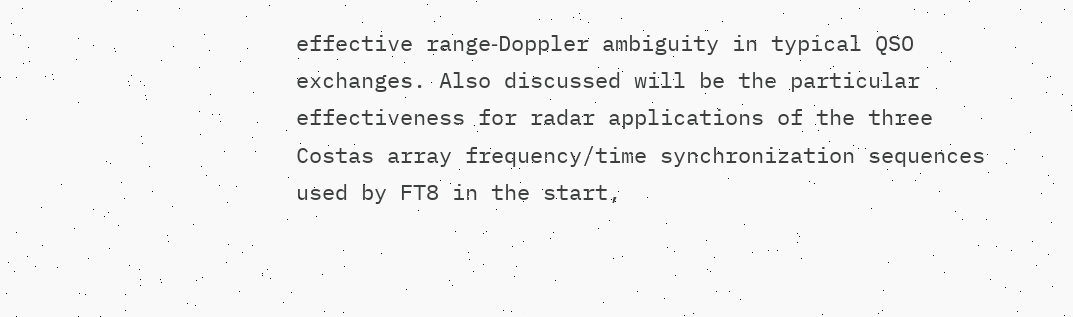effective range‐Doppler ambiguity in typical QSO exchanges. Also discussed will be the particular effectiveness for radar applications of the three Costas array frequency/time synchronization sequences used by FT8 in the start,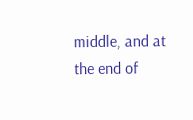middle, and at the end of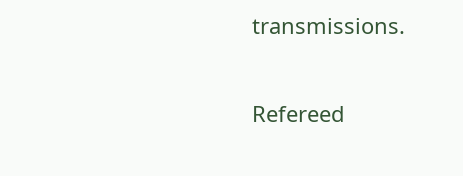transmissions.

Refereed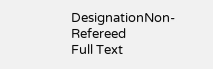DesignationNon-Refereed
Full Text